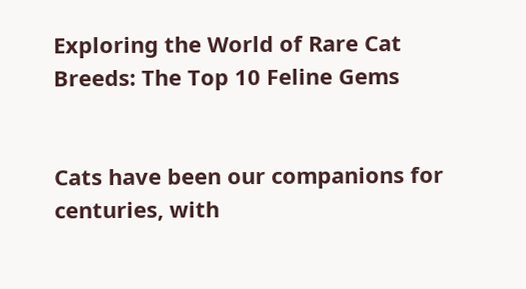Exploring the World of Rare Cat Breeds: The Top 10 Feline Gems


Cats have been our companions for centuries, with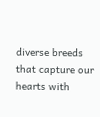diverse breeds that capture our hearts with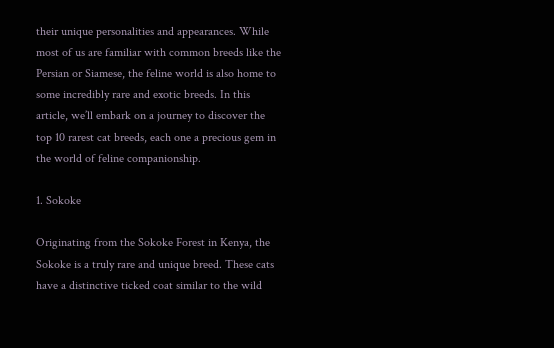their unique personalities and appearances. While most of us are familiar with common breeds like the Persian or Siamese, the feline world is also home to some incredibly rare and exotic breeds. In this article, we’ll embark on a journey to discover the top 10 rarest cat breeds, each one a precious gem in the world of feline companionship.

1. Sokoke

Originating from the Sokoke Forest in Kenya, the Sokoke is a truly rare and unique breed. These cats have a distinctive ticked coat similar to the wild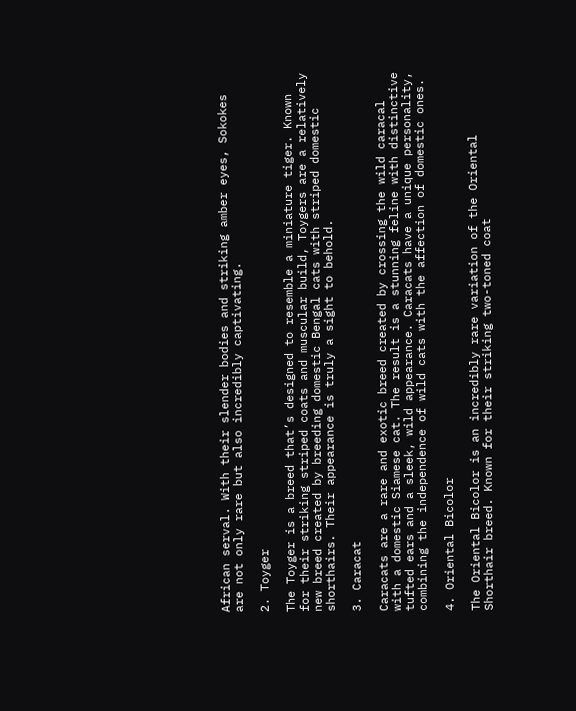African serval. With their slender bodies and striking amber eyes, Sokokes are not only rare but also incredibly captivating.

2. Toyger

The Toyger is a breed that’s designed to resemble a miniature tiger. Known for their striking striped coats and muscular build, Toygers are a relatively new breed created by breeding domestic Bengal cats with striped domestic shorthairs. Their appearance is truly a sight to behold.

3. Caracat

Caracats are a rare and exotic breed created by crossing the wild caracal with a domestic Siamese cat. The result is a stunning feline with distinctive tufted ears and a sleek, wild appearance. Caracats have a unique personality, combining the independence of wild cats with the affection of domestic ones.

4. Oriental Bicolor

The Oriental Bicolor is an incredibly rare variation of the Oriental Shorthair breed. Known for their striking two-toned coat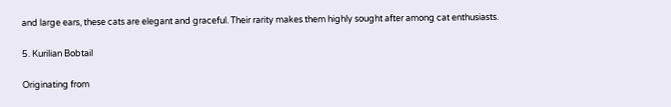and large ears, these cats are elegant and graceful. Their rarity makes them highly sought after among cat enthusiasts.

5. Kurilian Bobtail

Originating from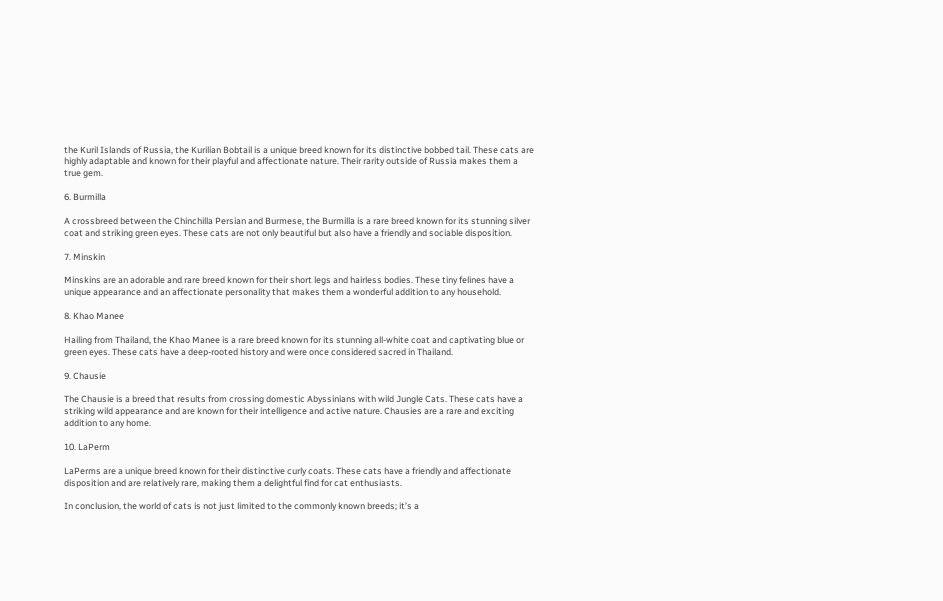the Kuril Islands of Russia, the Kurilian Bobtail is a unique breed known for its distinctive bobbed tail. These cats are highly adaptable and known for their playful and affectionate nature. Their rarity outside of Russia makes them a true gem.

6. Burmilla

A crossbreed between the Chinchilla Persian and Burmese, the Burmilla is a rare breed known for its stunning silver coat and striking green eyes. These cats are not only beautiful but also have a friendly and sociable disposition.

7. Minskin

Minskins are an adorable and rare breed known for their short legs and hairless bodies. These tiny felines have a unique appearance and an affectionate personality that makes them a wonderful addition to any household.

8. Khao Manee

Hailing from Thailand, the Khao Manee is a rare breed known for its stunning all-white coat and captivating blue or green eyes. These cats have a deep-rooted history and were once considered sacred in Thailand.

9. Chausie

The Chausie is a breed that results from crossing domestic Abyssinians with wild Jungle Cats. These cats have a striking wild appearance and are known for their intelligence and active nature. Chausies are a rare and exciting addition to any home.

10. LaPerm

LaPerms are a unique breed known for their distinctive curly coats. These cats have a friendly and affectionate disposition and are relatively rare, making them a delightful find for cat enthusiasts.

In conclusion, the world of cats is not just limited to the commonly known breeds; it’s a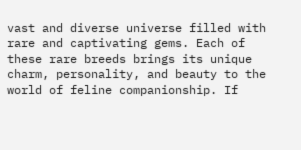vast and diverse universe filled with rare and captivating gems. Each of these rare breeds brings its unique charm, personality, and beauty to the world of feline companionship. If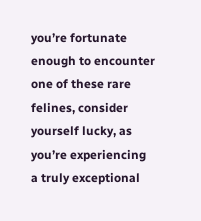you’re fortunate enough to encounter one of these rare felines, consider yourself lucky, as you’re experiencing a truly exceptional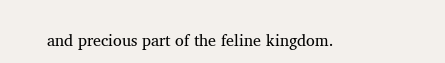and precious part of the feline kingdom.